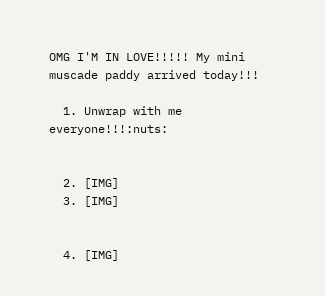OMG I'M IN LOVE!!!!! My mini muscade paddy arrived today!!!

  1. Unwrap with me everyone!!!:nuts:


  2. [IMG]
  3. [IMG]


  4. [IMG]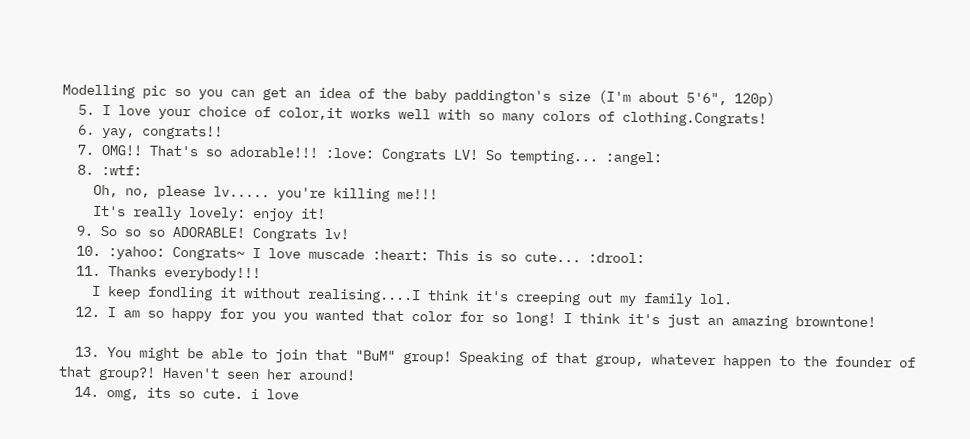Modelling pic so you can get an idea of the baby paddington's size (I'm about 5'6", 120p)
  5. I love your choice of color,it works well with so many colors of clothing.Congrats!
  6. yay, congrats!!
  7. OMG!! That's so adorable!!! :love: Congrats LV! So tempting... :angel:
  8. :wtf:
    Oh, no, please lv..... you're killing me!!!
    It's really lovely: enjoy it!
  9. So so so ADORABLE! Congrats lv!
  10. :yahoo: Congrats~ I love muscade :heart: This is so cute... :drool:
  11. Thanks everybody!!!
    I keep fondling it without realising....I think it's creeping out my family lol.
  12. I am so happy for you you wanted that color for so long! I think it's just an amazing browntone!

  13. You might be able to join that "BuM" group! Speaking of that group, whatever happen to the founder of that group?! Haven't seen her around!
  14. omg, its so cute. i love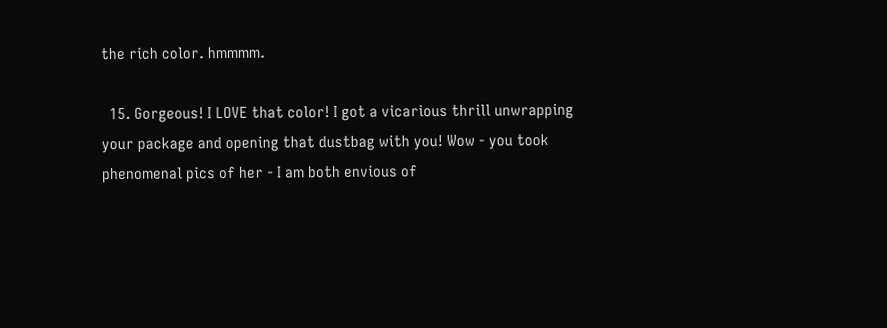the rich color. hmmmm.

  15. Gorgeous! I LOVE that color! I got a vicarious thrill unwrapping your package and opening that dustbag with you! Wow - you took phenomenal pics of her - I am both envious of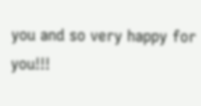you and so very happy for you!!!